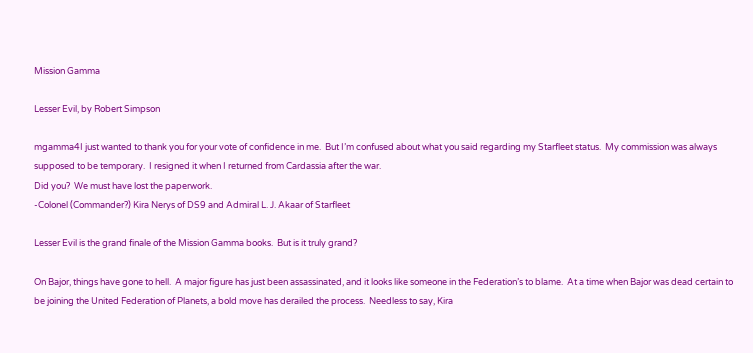Mission Gamma

Lesser Evil, by Robert Simpson

mgamma4I just wanted to thank you for your vote of confidence in me.  But I’m confused about what you said regarding my Starfleet status.  My commission was always supposed to be temporary.  I resigned it when I returned from Cardassia after the war.
Did you?  We must have lost the paperwork.
-Colonel (Commander?) Kira Nerys of DS9 and Admiral L. J. Akaar of Starfleet

Lesser Evil is the grand finale of the Mission Gamma books.  But is it truly grand?

On Bajor, things have gone to hell.  A major figure has just been assassinated, and it looks like someone in the Federation’s to blame.  At a time when Bajor was dead certain to be joining the United Federation of Planets, a bold move has derailed the process.  Needless to say, Kira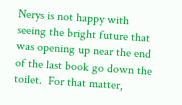Nerys is not happy with seeing the bright future that was opening up near the end of the last book go down the toilet.  For that matter,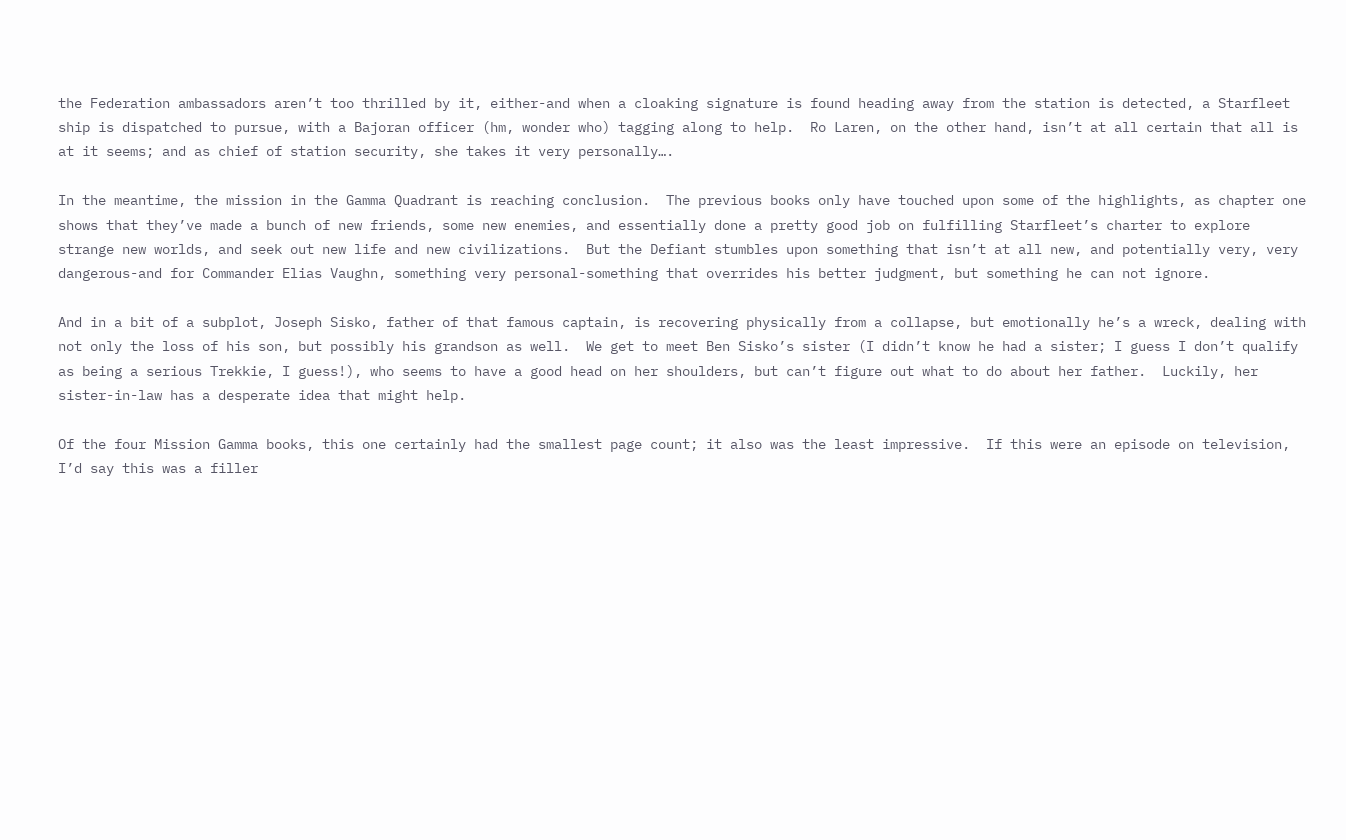the Federation ambassadors aren’t too thrilled by it, either-and when a cloaking signature is found heading away from the station is detected, a Starfleet ship is dispatched to pursue, with a Bajoran officer (hm, wonder who) tagging along to help.  Ro Laren, on the other hand, isn’t at all certain that all is at it seems; and as chief of station security, she takes it very personally….

In the meantime, the mission in the Gamma Quadrant is reaching conclusion.  The previous books only have touched upon some of the highlights, as chapter one shows that they’ve made a bunch of new friends, some new enemies, and essentially done a pretty good job on fulfilling Starfleet’s charter to explore strange new worlds, and seek out new life and new civilizations.  But the Defiant stumbles upon something that isn’t at all new, and potentially very, very dangerous-and for Commander Elias Vaughn, something very personal-something that overrides his better judgment, but something he can not ignore.

And in a bit of a subplot, Joseph Sisko, father of that famous captain, is recovering physically from a collapse, but emotionally he’s a wreck, dealing with not only the loss of his son, but possibly his grandson as well.  We get to meet Ben Sisko’s sister (I didn’t know he had a sister; I guess I don’t qualify as being a serious Trekkie, I guess!), who seems to have a good head on her shoulders, but can’t figure out what to do about her father.  Luckily, her sister-in-law has a desperate idea that might help.

Of the four Mission Gamma books, this one certainly had the smallest page count; it also was the least impressive.  If this were an episode on television, I’d say this was a filler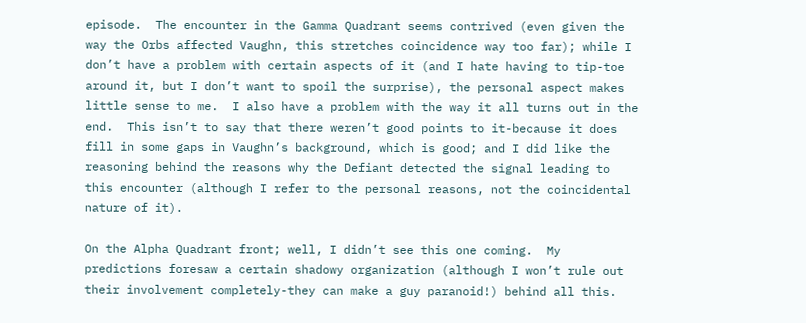episode.  The encounter in the Gamma Quadrant seems contrived (even given the way the Orbs affected Vaughn, this stretches coincidence way too far); while I don’t have a problem with certain aspects of it (and I hate having to tip-toe around it, but I don’t want to spoil the surprise), the personal aspect makes little sense to me.  I also have a problem with the way it all turns out in the end.  This isn’t to say that there weren’t good points to it-because it does fill in some gaps in Vaughn’s background, which is good; and I did like the reasoning behind the reasons why the Defiant detected the signal leading to this encounter (although I refer to the personal reasons, not the coincidental nature of it).

On the Alpha Quadrant front; well, I didn’t see this one coming.  My predictions foresaw a certain shadowy organization (although I won’t rule out their involvement completely-they can make a guy paranoid!) behind all this.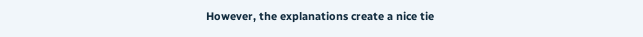However, the explanations create a nice tie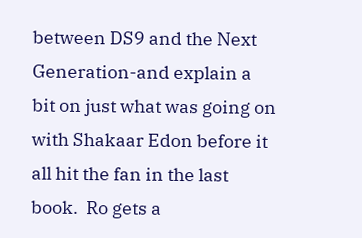between DS9 and the Next Generation-and explain a bit on just what was going on with Shakaar Edon before it all hit the fan in the last book.  Ro gets a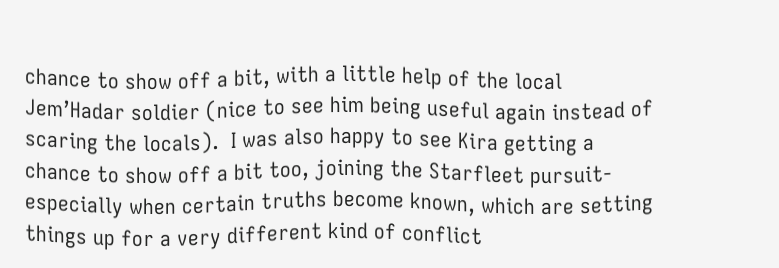chance to show off a bit, with a little help of the local Jem’Hadar soldier (nice to see him being useful again instead of scaring the locals).  I was also happy to see Kira getting a chance to show off a bit too, joining the Starfleet pursuit-especially when certain truths become known, which are setting things up for a very different kind of conflict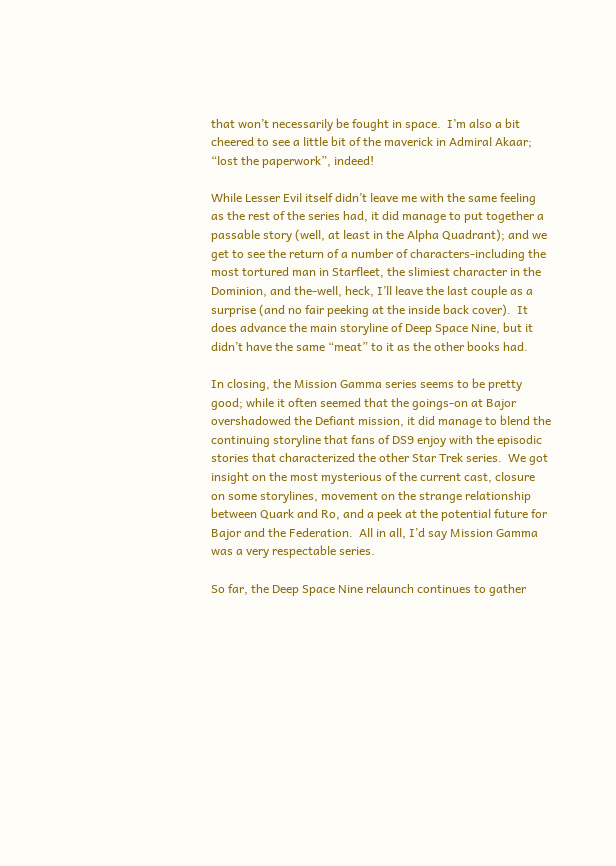that won’t necessarily be fought in space.  I’m also a bit cheered to see a little bit of the maverick in Admiral Akaar; “lost the paperwork”, indeed!

While Lesser Evil itself didn’t leave me with the same feeling as the rest of the series had, it did manage to put together a passable story (well, at least in the Alpha Quadrant); and we get to see the return of a number of characters-including the most tortured man in Starfleet, the slimiest character in the Dominion, and the-well, heck, I’ll leave the last couple as a surprise (and no fair peeking at the inside back cover).  It does advance the main storyline of Deep Space Nine, but it didn’t have the same “meat” to it as the other books had.

In closing, the Mission Gamma series seems to be pretty good; while it often seemed that the goings-on at Bajor overshadowed the Defiant mission, it did manage to blend the continuing storyline that fans of DS9 enjoy with the episodic stories that characterized the other Star Trek series.  We got insight on the most mysterious of the current cast, closure on some storylines, movement on the strange relationship between Quark and Ro, and a peek at the potential future for Bajor and the Federation.  All in all, I’d say Mission Gamma was a very respectable series.

So far, the Deep Space Nine relaunch continues to gather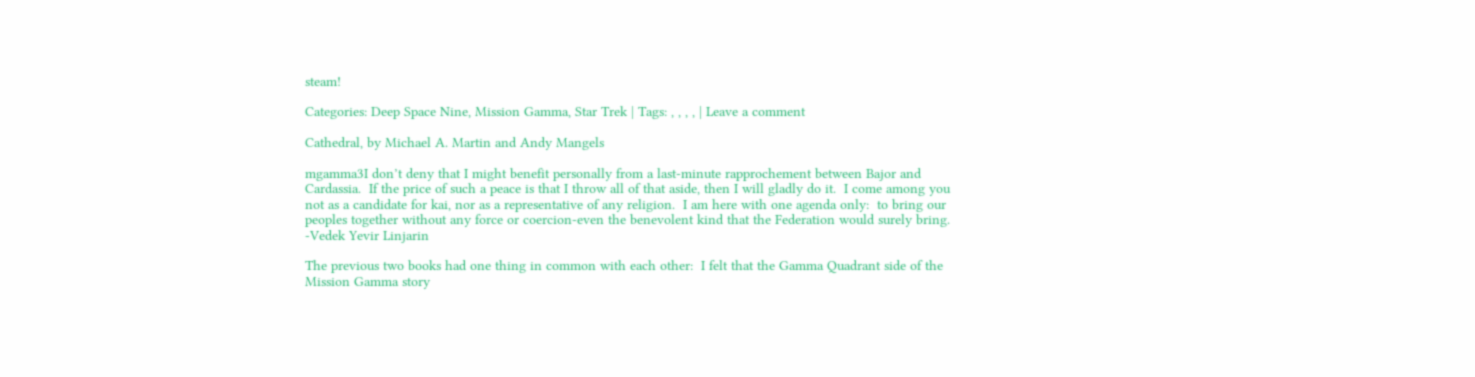steam!

Categories: Deep Space Nine, Mission Gamma, Star Trek | Tags: , , , , | Leave a comment

Cathedral, by Michael A. Martin and Andy Mangels

mgamma3I don’t deny that I might benefit personally from a last-minute rapprochement between Bajor and Cardassia.  If the price of such a peace is that I throw all of that aside, then I will gladly do it.  I come among you not as a candidate for kai, nor as a representative of any religion.  I am here with one agenda only:  to bring our peoples together without any force or coercion-even the benevolent kind that the Federation would surely bring.
-Vedek Yevir Linjarin

The previous two books had one thing in common with each other:  I felt that the Gamma Quadrant side of the Mission Gamma story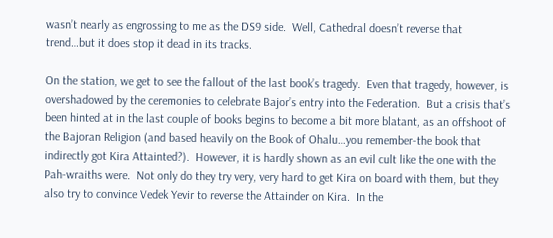wasn’t nearly as engrossing to me as the DS9 side.  Well, Cathedral doesn’t reverse that trend…but it does stop it dead in its tracks.

On the station, we get to see the fallout of the last book’s tragedy.  Even that tragedy, however, is overshadowed by the ceremonies to celebrate Bajor’s entry into the Federation.  But a crisis that’s been hinted at in the last couple of books begins to become a bit more blatant, as an offshoot of the Bajoran Religion (and based heavily on the Book of Ohalu…you remember-the book that indirectly got Kira Attainted?).  However, it is hardly shown as an evil cult like the one with the Pah-wraiths were.  Not only do they try very, very hard to get Kira on board with them, but they also try to convince Vedek Yevir to reverse the Attainder on Kira.  In the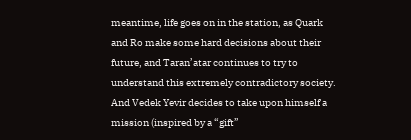meantime, life goes on in the station, as Quark and Ro make some hard decisions about their future, and Taran’atar continues to try to understand this extremely contradictory society.  And Vedek Yevir decides to take upon himself a mission (inspired by a “gift”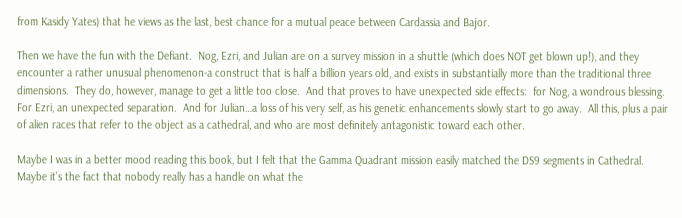from Kasidy Yates) that he views as the last, best chance for a mutual peace between Cardassia and Bajor.

Then we have the fun with the Defiant.  Nog, Ezri, and Julian are on a survey mission in a shuttle (which does NOT get blown up!), and they encounter a rather unusual phenomenon-a construct that is half a billion years old, and exists in substantially more than the traditional three dimensions.  They do, however, manage to get a little too close.  And that proves to have unexpected side effects:  for Nog, a wondrous blessing.  For Ezri, an unexpected separation.  And for Julian…a loss of his very self, as his genetic enhancements slowly start to go away.  All this, plus a pair of alien races that refer to the object as a cathedral, and who are most definitely antagonistic toward each other.

Maybe I was in a better mood reading this book, but I felt that the Gamma Quadrant mission easily matched the DS9 segments in Cathedral.  Maybe it’s the fact that nobody really has a handle on what the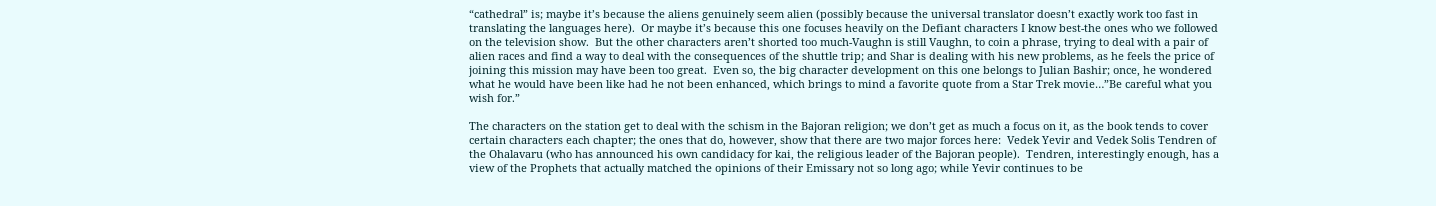“cathedral” is; maybe it’s because the aliens genuinely seem alien (possibly because the universal translator doesn’t exactly work too fast in translating the languages here).  Or maybe it’s because this one focuses heavily on the Defiant characters I know best-the ones who we followed on the television show.  But the other characters aren’t shorted too much-Vaughn is still Vaughn, to coin a phrase, trying to deal with a pair of alien races and find a way to deal with the consequences of the shuttle trip; and Shar is dealing with his new problems, as he feels the price of joining this mission may have been too great.  Even so, the big character development on this one belongs to Julian Bashir; once, he wondered what he would have been like had he not been enhanced, which brings to mind a favorite quote from a Star Trek movie…”Be careful what you wish for.”

The characters on the station get to deal with the schism in the Bajoran religion; we don’t get as much a focus on it, as the book tends to cover certain characters each chapter; the ones that do, however, show that there are two major forces here:  Vedek Yevir and Vedek Solis Tendren of the Ohalavaru (who has announced his own candidacy for kai, the religious leader of the Bajoran people).  Tendren, interestingly enough, has a view of the Prophets that actually matched the opinions of their Emissary not so long ago; while Yevir continues to be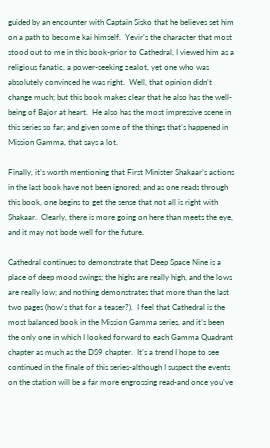guided by an encounter with Captain Sisko that he believes set him on a path to become kai himself.  Yevir’s the character that most stood out to me in this book-prior to Cathedral, I viewed him as a religious fanatic, a power-seeking zealot, yet one who was absolutely convinced he was right.  Well, that opinion didn’t change much; but this book makes clear that he also has the well-being of Bajor at heart.  He also has the most impressive scene in this series so far; and given some of the things that’s happened in Mission Gamma, that says a lot.

Finally, it’s worth mentioning that First Minister Shakaar’s actions in the last book have not been ignored; and as one reads through this book, one begins to get the sense that not all is right with Shakaar.  Clearly, there is more going on here than meets the eye, and it may not bode well for the future.

Cathedral continues to demonstrate that Deep Space Nine is a place of deep mood swings; the highs are really high, and the lows are really low; and nothing demonstrates that more than the last two pages (how’s that for a teaser?).  I feel that Cathedral is the most balanced book in the Mission Gamma series, and it’s been the only one in which I looked forward to each Gamma Quadrant chapter as much as the DS9 chapter.  It’s a trend I hope to see continued in the finale of this series-although I suspect the events on the station will be a far more engrossing read-and once you’ve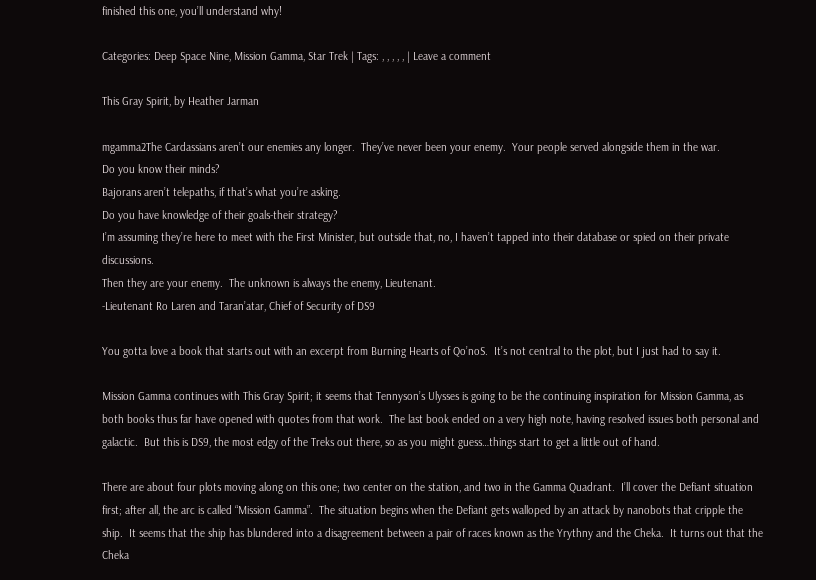finished this one, you’ll understand why!

Categories: Deep Space Nine, Mission Gamma, Star Trek | Tags: , , , , , | Leave a comment

This Gray Spirit, by Heather Jarman

mgamma2The Cardassians aren’t our enemies any longer.  They’ve never been your enemy.  Your people served alongside them in the war.
Do you know their minds?
Bajorans aren’t telepaths, if that’s what you’re asking.
Do you have knowledge of their goals-their strategy?
I’m assuming they’re here to meet with the First Minister, but outside that, no, I haven’t tapped into their database or spied on their private discussions.
Then they are your enemy.  The unknown is always the enemy, Lieutenant.
-Lieutenant Ro Laren and Taran’atar, Chief of Security of DS9

You gotta love a book that starts out with an excerpt from Burning Hearts of Qo’noS.  It’s not central to the plot, but I just had to say it.

Mission Gamma continues with This Gray Spirit; it seems that Tennyson’s Ulysses is going to be the continuing inspiration for Mission Gamma, as both books thus far have opened with quotes from that work.  The last book ended on a very high note, having resolved issues both personal and galactic.  But this is DS9, the most edgy of the Treks out there, so as you might guess…things start to get a little out of hand.

There are about four plots moving along on this one; two center on the station, and two in the Gamma Quadrant.  I’ll cover the Defiant situation first; after all, the arc is called “Mission Gamma”.  The situation begins when the Defiant gets walloped by an attack by nanobots that cripple the ship.  It seems that the ship has blundered into a disagreement between a pair of races known as the Yrythny and the Cheka.  It turns out that the Cheka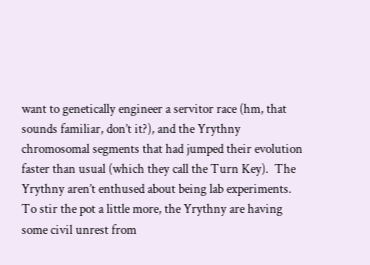want to genetically engineer a servitor race (hm, that sounds familiar, don’t it?), and the Yrythny chromosomal segments that had jumped their evolution faster than usual (which they call the Turn Key).  The Yrythny aren’t enthused about being lab experiments.  To stir the pot a little more, the Yrythny are having some civil unrest from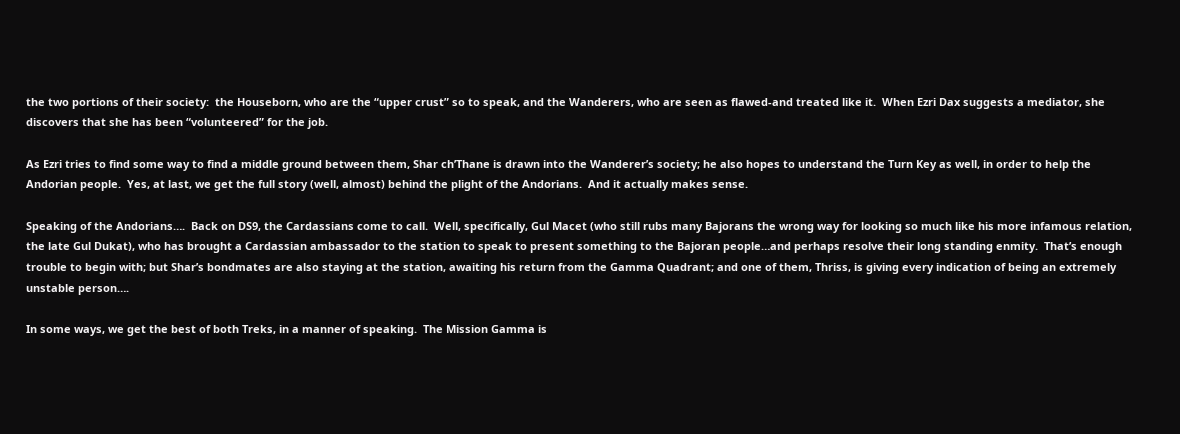the two portions of their society:  the Houseborn, who are the “upper crust” so to speak, and the Wanderers, who are seen as flawed-and treated like it.  When Ezri Dax suggests a mediator, she discovers that she has been “volunteered” for the job.

As Ezri tries to find some way to find a middle ground between them, Shar ch’Thane is drawn into the Wanderer’s society; he also hopes to understand the Turn Key as well, in order to help the Andorian people.  Yes, at last, we get the full story (well, almost) behind the plight of the Andorians.  And it actually makes sense.

Speaking of the Andorians….  Back on DS9, the Cardassians come to call.  Well, specifically, Gul Macet (who still rubs many Bajorans the wrong way for looking so much like his more infamous relation, the late Gul Dukat), who has brought a Cardassian ambassador to the station to speak to present something to the Bajoran people…and perhaps resolve their long standing enmity.  That’s enough trouble to begin with; but Shar’s bondmates are also staying at the station, awaiting his return from the Gamma Quadrant; and one of them, Thriss, is giving every indication of being an extremely unstable person….

In some ways, we get the best of both Treks, in a manner of speaking.  The Mission Gamma is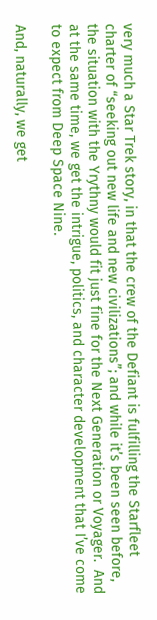very much a Star Trek story, in that the crew of the Defiant is fulfilling the Starfleet charter of “seeking out new life and new civilizations”; and while it’s been seen before, the situation with the Yrythny would fit just fine for the Next Generation or Voyager.  And at the same time, we get the intrigue, politics, and character development that I’ve come to expect from Deep Space Nine.

And, naturally, we get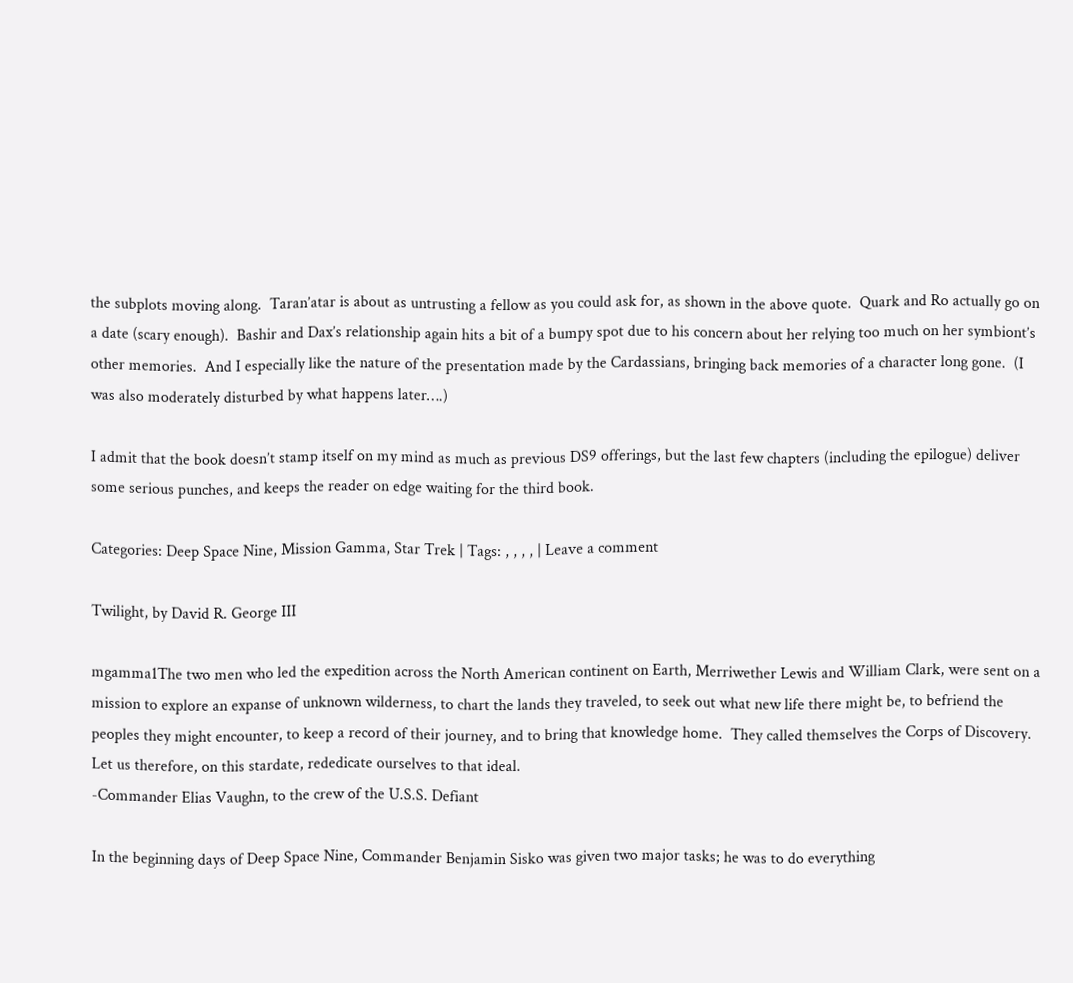the subplots moving along.  Taran’atar is about as untrusting a fellow as you could ask for, as shown in the above quote.  Quark and Ro actually go on a date (scary enough).  Bashir and Dax’s relationship again hits a bit of a bumpy spot due to his concern about her relying too much on her symbiont’s other memories.  And I especially like the nature of the presentation made by the Cardassians, bringing back memories of a character long gone.  (I was also moderately disturbed by what happens later….)

I admit that the book doesn’t stamp itself on my mind as much as previous DS9 offerings, but the last few chapters (including the epilogue) deliver some serious punches, and keeps the reader on edge waiting for the third book.

Categories: Deep Space Nine, Mission Gamma, Star Trek | Tags: , , , , | Leave a comment

Twilight, by David R. George III

mgamma1The two men who led the expedition across the North American continent on Earth, Merriwether Lewis and William Clark, were sent on a mission to explore an expanse of unknown wilderness, to chart the lands they traveled, to seek out what new life there might be, to befriend the peoples they might encounter, to keep a record of their journey, and to bring that knowledge home.  They called themselves the Corps of Discovery.  Let us therefore, on this stardate, rededicate ourselves to that ideal.
-Commander Elias Vaughn, to the crew of the U.S.S. Defiant

In the beginning days of Deep Space Nine, Commander Benjamin Sisko was given two major tasks; he was to do everything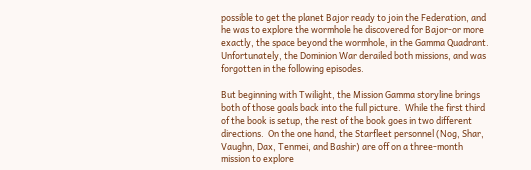possible to get the planet Bajor ready to join the Federation, and he was to explore the wormhole he discovered for Bajor-or more exactly, the space beyond the wormhole, in the Gamma Quadrant.  Unfortunately, the Dominion War derailed both missions, and was forgotten in the following episodes.

But beginning with Twilight, the Mission Gamma storyline brings both of those goals back into the full picture.  While the first third of the book is setup, the rest of the book goes in two different directions.  On the one hand, the Starfleet personnel (Nog, Shar, Vaughn, Dax, Tenmei, and Bashir) are off on a three-month mission to explore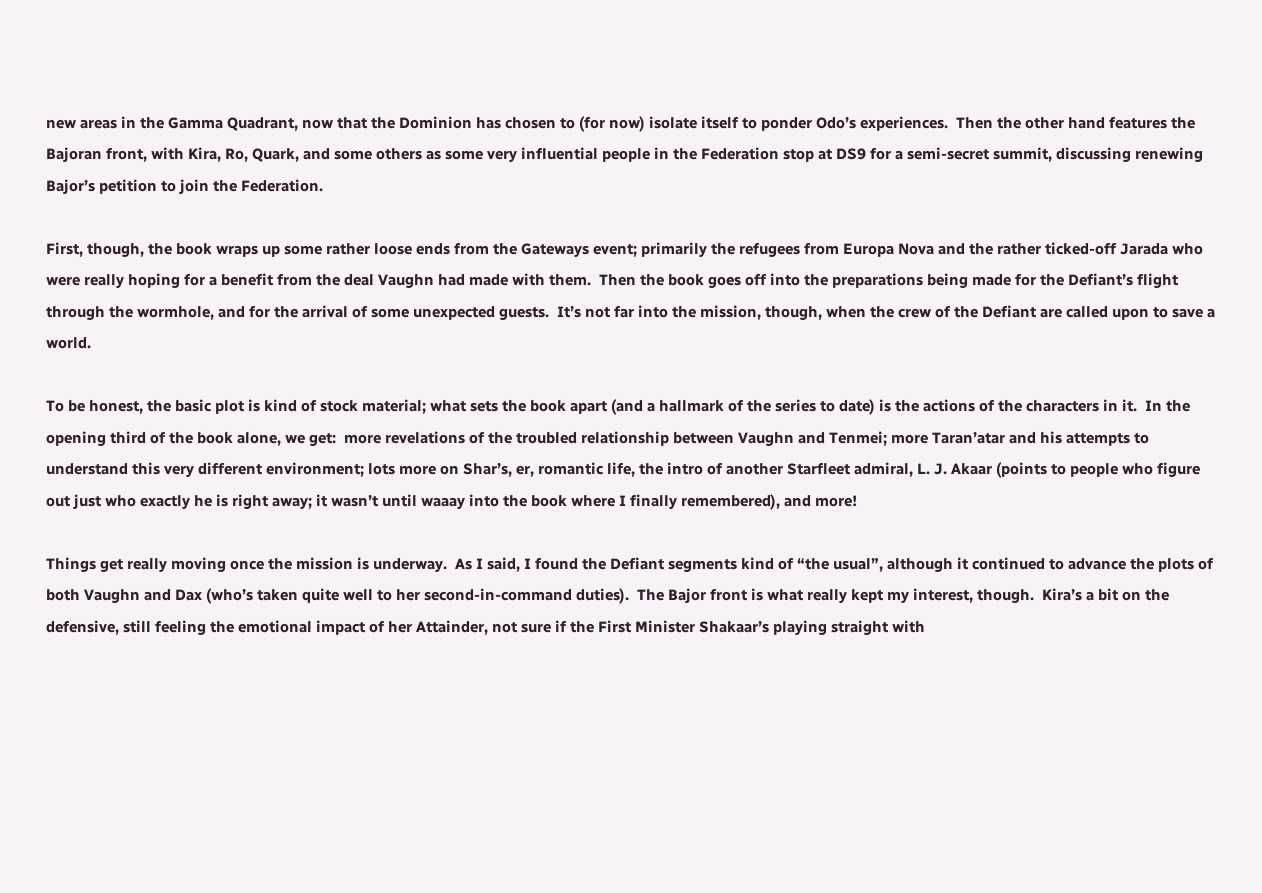new areas in the Gamma Quadrant, now that the Dominion has chosen to (for now) isolate itself to ponder Odo’s experiences.  Then the other hand features the Bajoran front, with Kira, Ro, Quark, and some others as some very influential people in the Federation stop at DS9 for a semi-secret summit, discussing renewing Bajor’s petition to join the Federation.

First, though, the book wraps up some rather loose ends from the Gateways event; primarily the refugees from Europa Nova and the rather ticked-off Jarada who were really hoping for a benefit from the deal Vaughn had made with them.  Then the book goes off into the preparations being made for the Defiant’s flight through the wormhole, and for the arrival of some unexpected guests.  It’s not far into the mission, though, when the crew of the Defiant are called upon to save a world.

To be honest, the basic plot is kind of stock material; what sets the book apart (and a hallmark of the series to date) is the actions of the characters in it.  In the opening third of the book alone, we get:  more revelations of the troubled relationship between Vaughn and Tenmei; more Taran’atar and his attempts to understand this very different environment; lots more on Shar’s, er, romantic life, the intro of another Starfleet admiral, L. J. Akaar (points to people who figure out just who exactly he is right away; it wasn’t until waaay into the book where I finally remembered), and more!

Things get really moving once the mission is underway.  As I said, I found the Defiant segments kind of “the usual”, although it continued to advance the plots of both Vaughn and Dax (who’s taken quite well to her second-in-command duties).  The Bajor front is what really kept my interest, though.  Kira’s a bit on the defensive, still feeling the emotional impact of her Attainder, not sure if the First Minister Shakaar’s playing straight with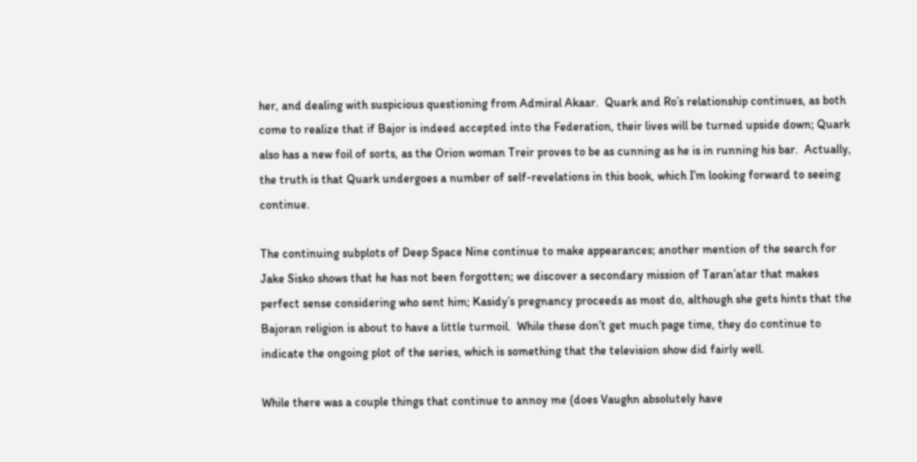her, and dealing with suspicious questioning from Admiral Akaar.  Quark and Ro’s relationship continues, as both come to realize that if Bajor is indeed accepted into the Federation, their lives will be turned upside down; Quark also has a new foil of sorts, as the Orion woman Treir proves to be as cunning as he is in running his bar.  Actually, the truth is that Quark undergoes a number of self-revelations in this book, which I’m looking forward to seeing continue.

The continuing subplots of Deep Space Nine continue to make appearances; another mention of the search for Jake Sisko shows that he has not been forgotten; we discover a secondary mission of Taran’atar that makes perfect sense considering who sent him; Kasidy’s pregnancy proceeds as most do, although she gets hints that the Bajoran religion is about to have a little turmoil.  While these don’t get much page time, they do continue to indicate the ongoing plot of the series, which is something that the television show did fairly well.

While there was a couple things that continue to annoy me (does Vaughn absolutely have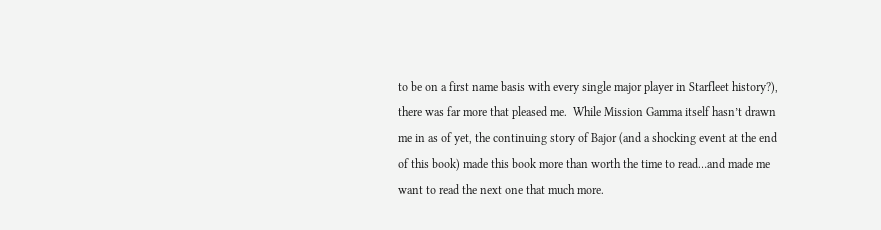to be on a first name basis with every single major player in Starfleet history?), there was far more that pleased me.  While Mission Gamma itself hasn’t drawn me in as of yet, the continuing story of Bajor (and a shocking event at the end of this book) made this book more than worth the time to read…and made me want to read the next one that much more.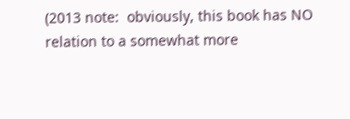(2013 note:  obviously, this book has NO relation to a somewhat more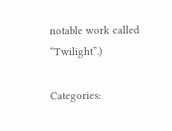notable work called “Twilight”.)

Categories: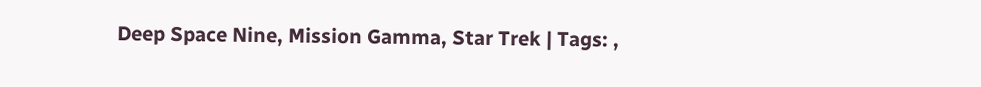Deep Space Nine, Mission Gamma, Star Trek | Tags: ,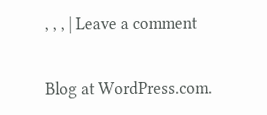, , , | Leave a comment

Blog at WordPress.com.